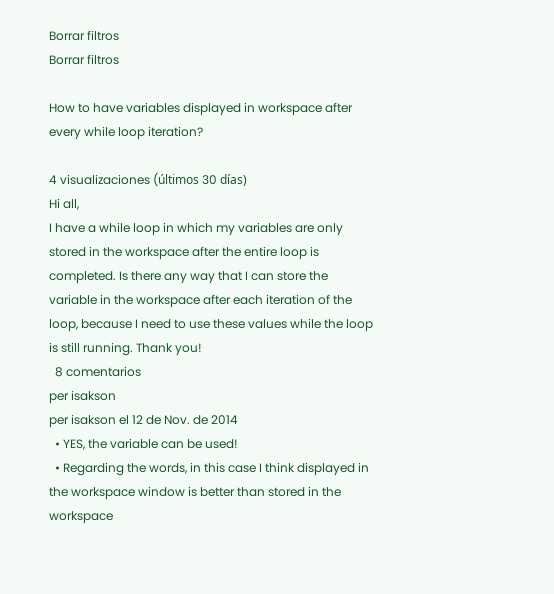Borrar filtros
Borrar filtros

How to have variables displayed in workspace after every while loop iteration?

4 visualizaciones (últimos 30 días)
Hi all,
I have a while loop in which my variables are only stored in the workspace after the entire loop is completed. Is there any way that I can store the variable in the workspace after each iteration of the loop, because I need to use these values while the loop is still running. Thank you!
  8 comentarios
per isakson
per isakson el 12 de Nov. de 2014
  • YES, the variable can be used!
  • Regarding the words, in this case I think displayed in the workspace window is better than stored in the workspace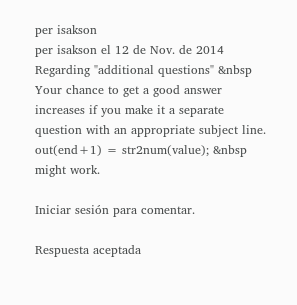per isakson
per isakson el 12 de Nov. de 2014
Regarding "additional questions" &nbsp Your chance to get a good answer increases if you make it a separate question with an appropriate subject line.
out(end+1) = str2num(value); &nbsp might work.

Iniciar sesión para comentar.

Respuesta aceptada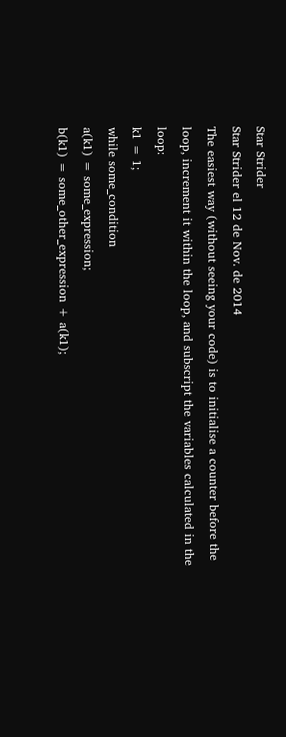Star Strider
Star Strider el 12 de Nov. de 2014
The easiest way (without seeing your code) is to initialise a counter before the loop, increment it within the loop, and subscript the variables calculated in the loop:
k1 = 1;
while some_condition
a(k1) = some_expression;
b(k1) = some_other_expression + a(k1);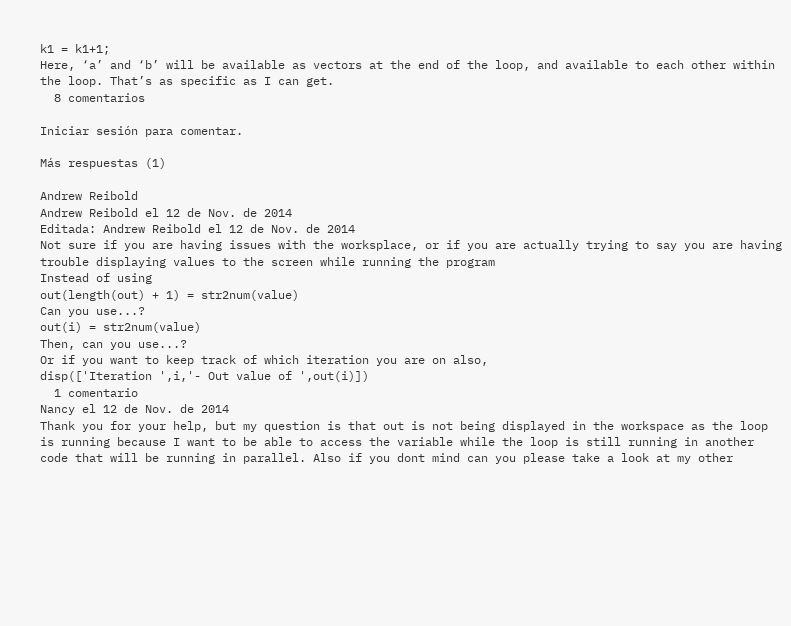k1 = k1+1;
Here, ‘a’ and ‘b’ will be available as vectors at the end of the loop, and available to each other within the loop. That’s as specific as I can get.
  8 comentarios

Iniciar sesión para comentar.

Más respuestas (1)

Andrew Reibold
Andrew Reibold el 12 de Nov. de 2014
Editada: Andrew Reibold el 12 de Nov. de 2014
Not sure if you are having issues with the worksplace, or if you are actually trying to say you are having trouble displaying values to the screen while running the program
Instead of using
out(length(out) + 1) = str2num(value)
Can you use...?
out(i) = str2num(value)
Then, can you use...?
Or if you want to keep track of which iteration you are on also,
disp(['Iteration ',i,'- Out value of ',out(i)])
  1 comentario
Nancy el 12 de Nov. de 2014
Thank you for your help, but my question is that out is not being displayed in the workspace as the loop is running because I want to be able to access the variable while the loop is still running in another code that will be running in parallel. Also if you dont mind can you please take a look at my other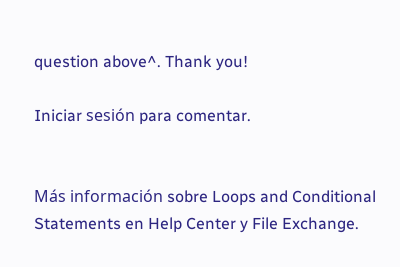question above^. Thank you!

Iniciar sesión para comentar.


Más información sobre Loops and Conditional Statements en Help Center y File Exchange.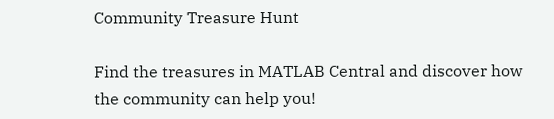Community Treasure Hunt

Find the treasures in MATLAB Central and discover how the community can help you!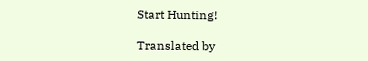Start Hunting!

Translated by